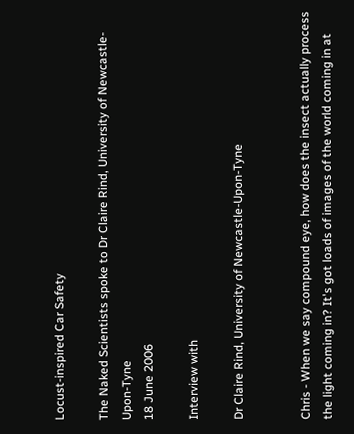Locust-inspired Car Safety

The Naked Scientists spoke to Dr Claire Rind, University of Newcastle-Upon-Tyne
18 June 2006

Interview with

Dr Claire Rind, University of Newcastle-Upon-Tyne


Chris - When we say compound eye, how does the insect actually process the light coming in? It's got loads of images of the world coming in at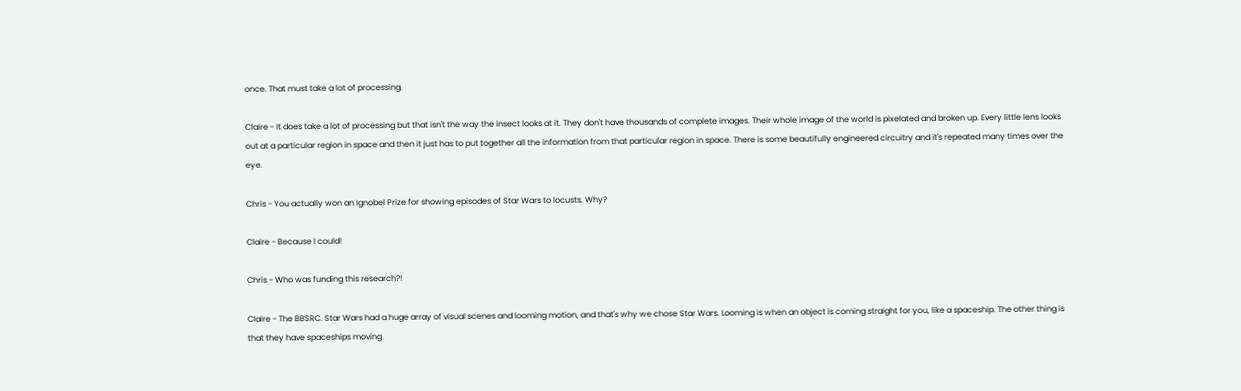once. That must take a lot of processing.

Claire - It does take a lot of processing but that isn't the way the insect looks at it. They don't have thousands of complete images. Their whole image of the world is pixelated and broken up. Every little lens looks out at a particular region in space and then it just has to put together all the information from that particular region in space. There is some beautifully engineered circuitry and it's repeated many times over the eye.

Chris - You actually won an Ignobel Prize for showing episodes of Star Wars to locusts. Why?

Claire - Because I could!

Chris - Who was funding this research?!

Claire - The BBSRC. Star Wars had a huge array of visual scenes and looming motion, and that's why we chose Star Wars. Looming is when an object is coming straight for you, like a spaceship. The other thing is that they have spaceships moving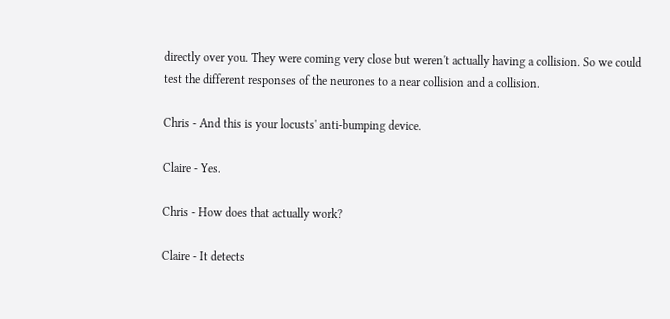directly over you. They were coming very close but weren't actually having a collision. So we could test the different responses of the neurones to a near collision and a collision.

Chris - And this is your locusts' anti-bumping device.

Claire - Yes.

Chris - How does that actually work?

Claire - It detects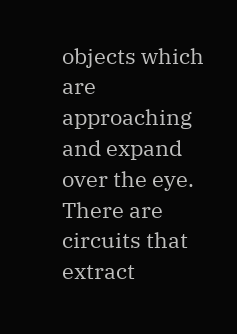objects which are approaching and expand over the eye. There are circuits that extract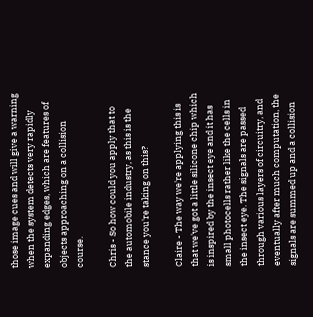those image cues and will give a warning when the system detects very rapidly expanding edges, which are features of objects approaching on a collision course.

Chris - So how could you apply that to the automobile industry, as this is the stance you're taking on this?

Claire - The way we're applying this is that we've got a little silicone chip which is inspired by the insect eye and it has small photocells rather like the cells in the insect eye. The signals are passed through various layers of circuitry, and eventually after much computation, the signals are summed up and a collision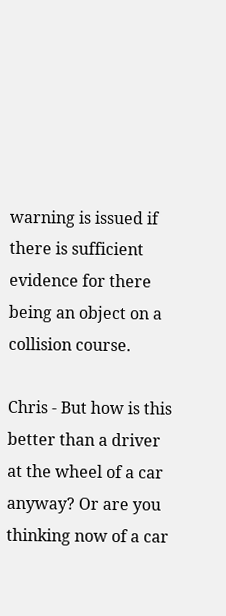warning is issued if there is sufficient evidence for there being an object on a collision course.

Chris - But how is this better than a driver at the wheel of a car anyway? Or are you thinking now of a car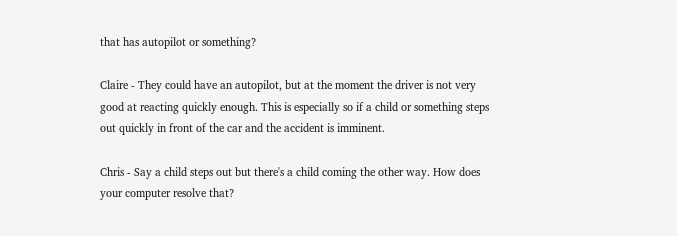that has autopilot or something?

Claire - They could have an autopilot, but at the moment the driver is not very good at reacting quickly enough. This is especially so if a child or something steps out quickly in front of the car and the accident is imminent.

Chris - Say a child steps out but there's a child coming the other way. How does your computer resolve that?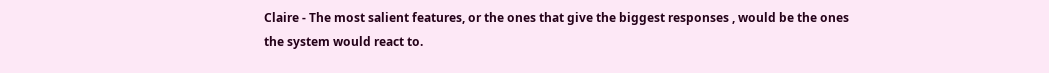Claire - The most salient features, or the ones that give the biggest responses , would be the ones the system would react to.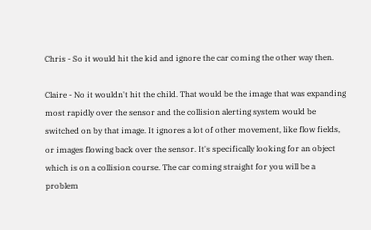Chris - So it would hit the kid and ignore the car coming the other way then.

Claire - No it wouldn't hit the child. That would be the image that was expanding most rapidly over the sensor and the collision alerting system would be switched on by that image. It ignores a lot of other movement, like flow fields, or images flowing back over the sensor. It's specifically looking for an object which is on a collision course. The car coming straight for you will be a problem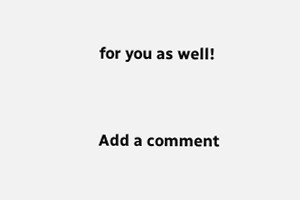for you as well!


Add a comment